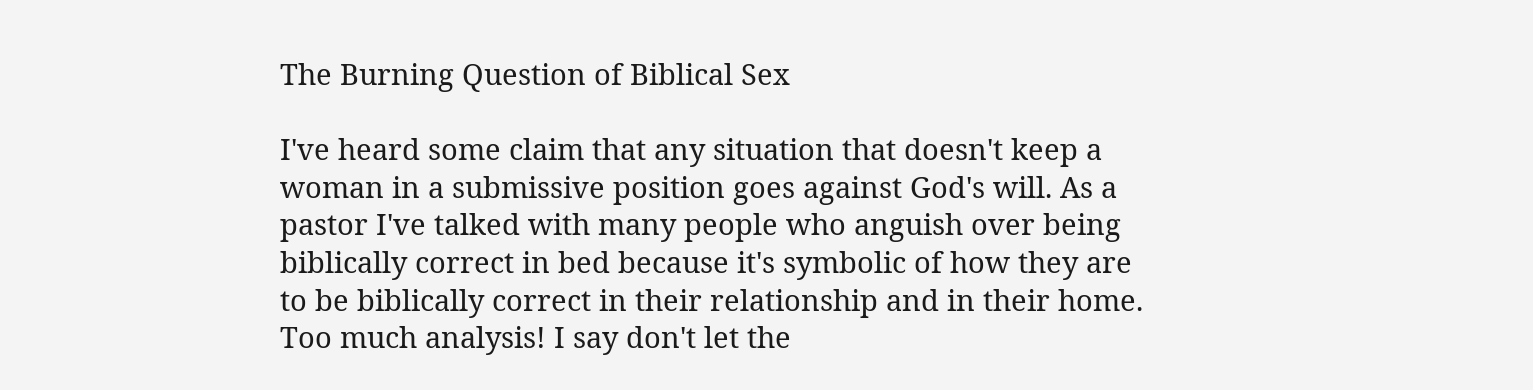The Burning Question of Biblical Sex

I've heard some claim that any situation that doesn't keep a woman in a submissive position goes against God's will. As a pastor I've talked with many people who anguish over being biblically correct in bed because it's symbolic of how they are to be biblically correct in their relationship and in their home. Too much analysis! I say don't let the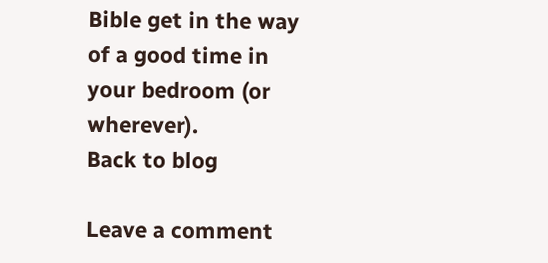Bible get in the way of a good time in your bedroom (or wherever).
Back to blog

Leave a comment